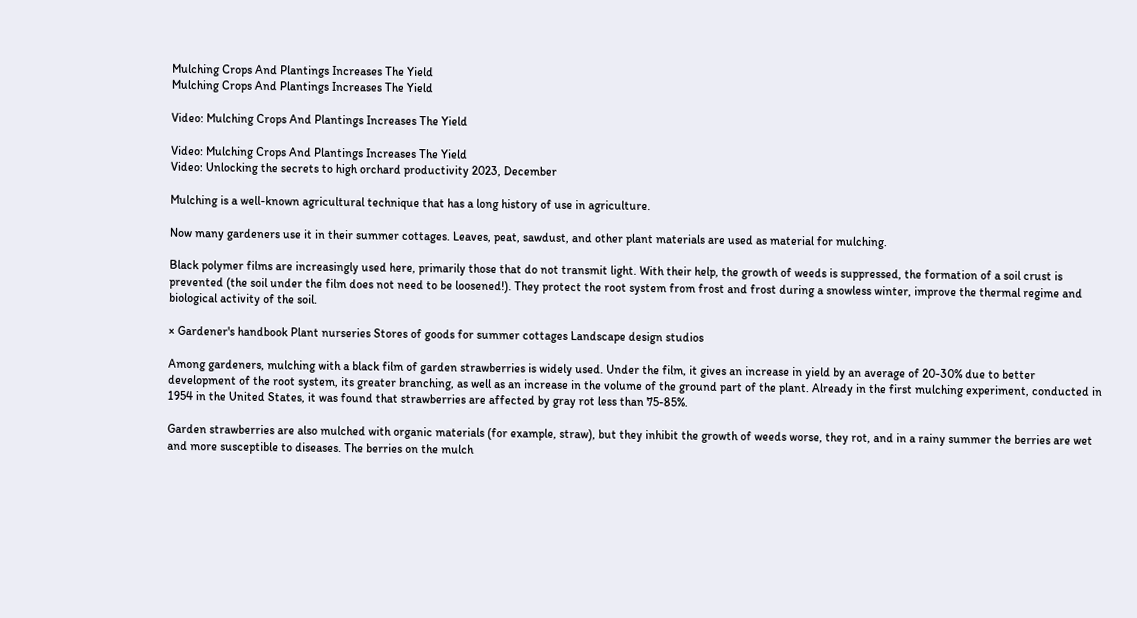Mulching Crops And Plantings Increases The Yield
Mulching Crops And Plantings Increases The Yield

Video: Mulching Crops And Plantings Increases The Yield

Video: Mulching Crops And Plantings Increases The Yield
Video: Unlocking the secrets to high orchard productivity 2023, December

Mulching is a well-known agricultural technique that has a long history of use in agriculture.

Now many gardeners use it in their summer cottages. Leaves, peat, sawdust, and other plant materials are used as material for mulching.

Black polymer films are increasingly used here, primarily those that do not transmit light. With their help, the growth of weeds is suppressed, the formation of a soil crust is prevented (the soil under the film does not need to be loosened!). They protect the root system from frost and frost during a snowless winter, improve the thermal regime and biological activity of the soil.

× Gardener's handbook Plant nurseries Stores of goods for summer cottages Landscape design studios

Among gardeners, mulching with a black film of garden strawberries is widely used. Under the film, it gives an increase in yield by an average of 20-30% due to better development of the root system, its greater branching, as well as an increase in the volume of the ground part of the plant. Already in the first mulching experiment, conducted in 1954 in the United States, it was found that strawberries are affected by gray rot less than 75-85%.

Garden strawberries are also mulched with organic materials (for example, straw), but they inhibit the growth of weeds worse, they rot, and in a rainy summer the berries are wet and more susceptible to diseases. The berries on the mulch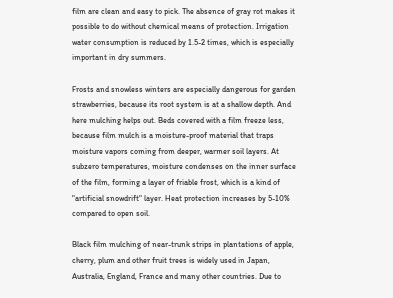film are clean and easy to pick. The absence of gray rot makes it possible to do without chemical means of protection. Irrigation water consumption is reduced by 1.5-2 times, which is especially important in dry summers.

Frosts and snowless winters are especially dangerous for garden strawberries, because its root system is at a shallow depth. And here mulching helps out. Beds covered with a film freeze less, because film mulch is a moisture-proof material that traps moisture vapors coming from deeper, warmer soil layers. At subzero temperatures, moisture condenses on the inner surface of the film, forming a layer of friable frost, which is a kind of "artificial snowdrift" layer. Heat protection increases by 5-10% compared to open soil.

Black film mulching of near-trunk strips in plantations of apple, cherry, plum and other fruit trees is widely used in Japan, Australia, England, France and many other countries. Due to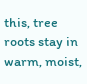this, tree roots stay in warm, moist,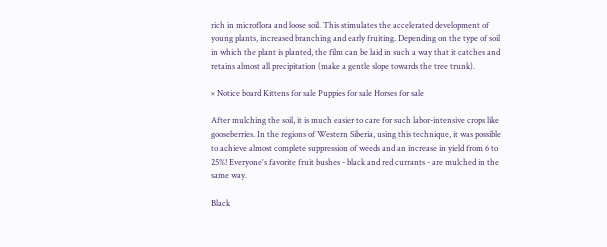rich in microflora and loose soil. This stimulates the accelerated development of young plants, increased branching and early fruiting. Depending on the type of soil in which the plant is planted, the film can be laid in such a way that it catches and retains almost all precipitation (make a gentle slope towards the tree trunk).

× Notice board Kittens for sale Puppies for sale Horses for sale

After mulching the soil, it is much easier to care for such labor-intensive crops like gooseberries. In the regions of Western Siberia, using this technique, it was possible to achieve almost complete suppression of weeds and an increase in yield from 6 to 25%! Everyone's favorite fruit bushes - black and red currants - are mulched in the same way.

Black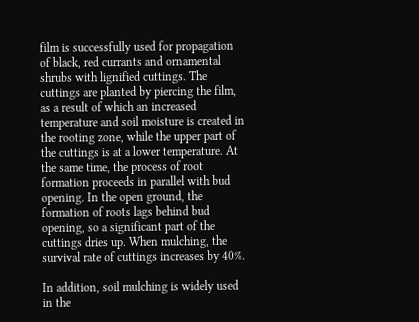film is successfully used for propagation of black, red currants and ornamental shrubs with lignified cuttings. The cuttings are planted by piercing the film, as a result of which an increased temperature and soil moisture is created in the rooting zone, while the upper part of the cuttings is at a lower temperature. At the same time, the process of root formation proceeds in parallel with bud opening. In the open ground, the formation of roots lags behind bud opening, so a significant part of the cuttings dries up. When mulching, the survival rate of cuttings increases by 40%.

In addition, soil mulching is widely used in the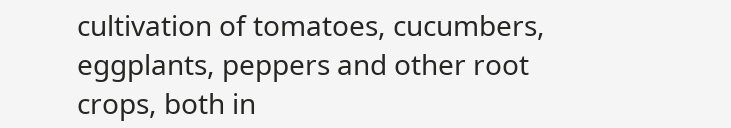cultivation of tomatoes, cucumbers, eggplants, peppers and other root crops, both in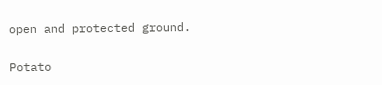open and protected ground.

Potato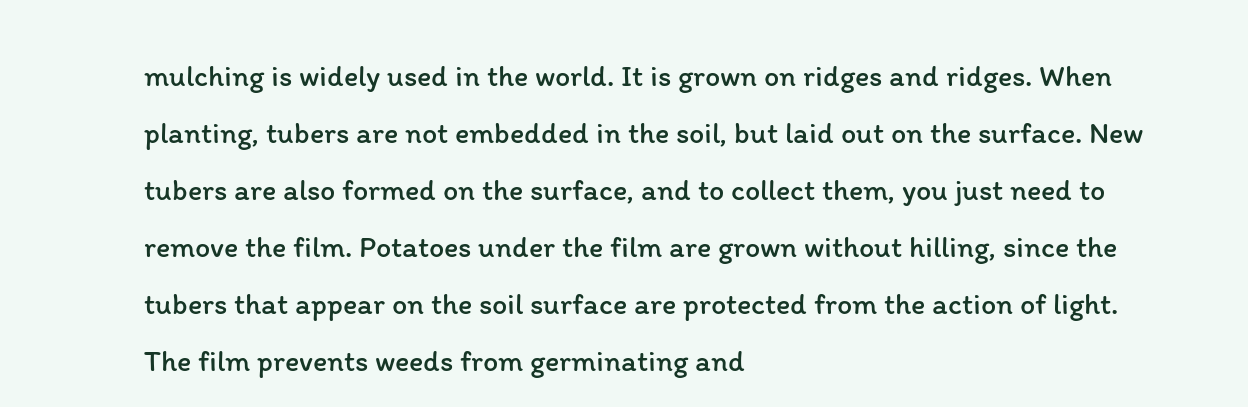mulching is widely used in the world. It is grown on ridges and ridges. When planting, tubers are not embedded in the soil, but laid out on the surface. New tubers are also formed on the surface, and to collect them, you just need to remove the film. Potatoes under the film are grown without hilling, since the tubers that appear on the soil surface are protected from the action of light. The film prevents weeds from germinating and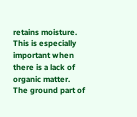retains moisture. This is especially important when there is a lack of organic matter. The ground part of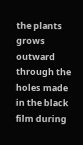the plants grows outward through the holes made in the black film during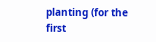planting (for the first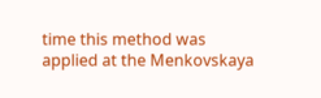time this method was applied at the Menkovskaya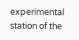experimental station of the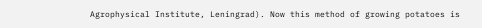Agrophysical Institute, Leningrad). Now this method of growing potatoes is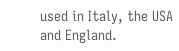used in Italy, the USA and England.